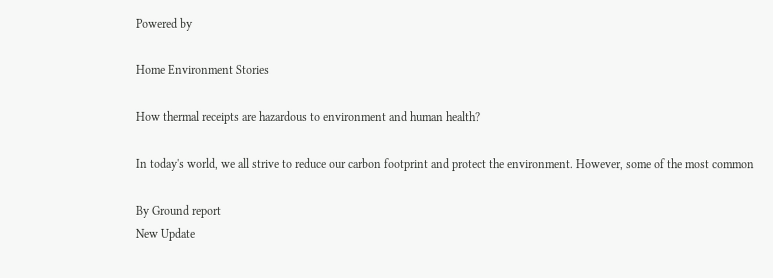Powered by

Home Environment Stories

How thermal receipts are hazardous to environment and human health?

In today's world, we all strive to reduce our carbon footprint and protect the environment. However, some of the most common

By Ground report
New Update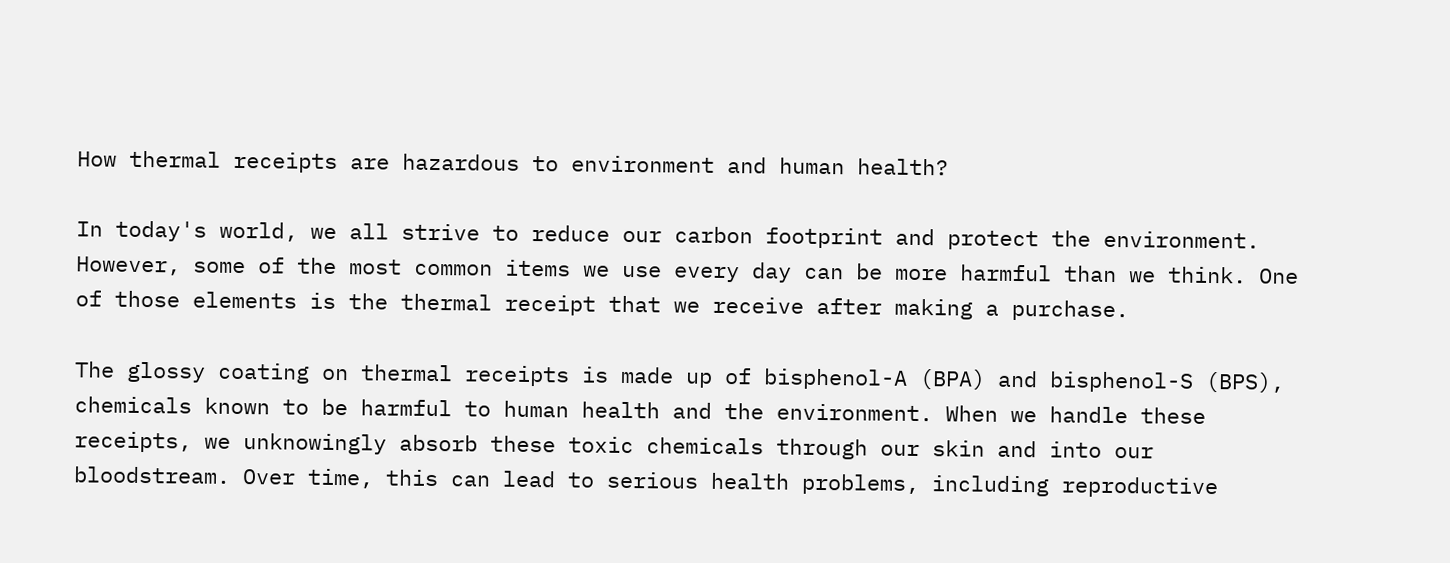How thermal receipts are hazardous to environment and human health?

In today's world, we all strive to reduce our carbon footprint and protect the environment. However, some of the most common items we use every day can be more harmful than we think. One of those elements is the thermal receipt that we receive after making a purchase.

The glossy coating on thermal receipts is made up of bisphenol-A (BPA) and bisphenol-S (BPS), chemicals known to be harmful to human health and the environment. When we handle these receipts, we unknowingly absorb these toxic chemicals through our skin and into our bloodstream. Over time, this can lead to serious health problems, including reproductive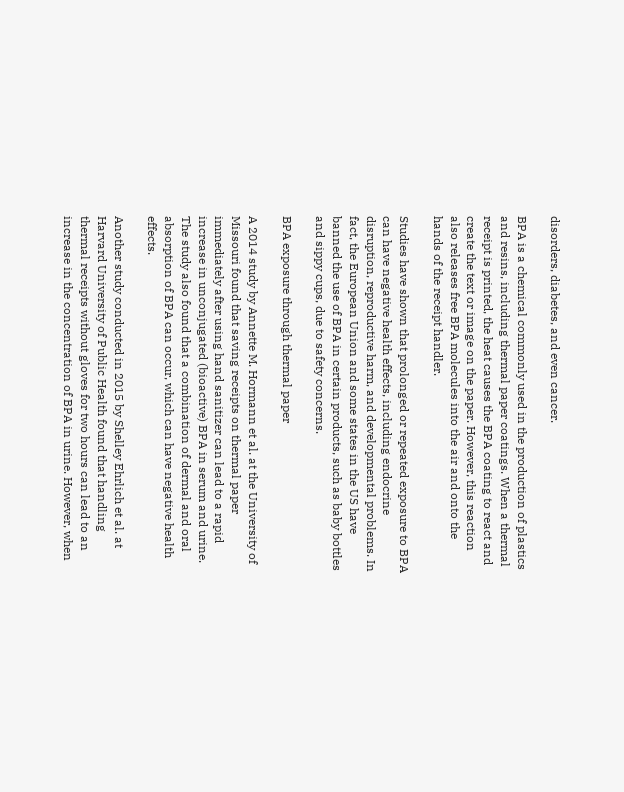disorders, diabetes, and even cancer.

BPA is a chemical commonly used in the production of plastics and resins, including thermal paper coatings. When a thermal receipt is printed, the heat causes the BPA coating to react and create the text or image on the paper. However, this reaction also releases free BPA molecules into the air and onto the hands of the receipt handler.

Studies have shown that prolonged or repeated exposure to BPA can have negative health effects, including endocrine disruption, reproductive harm, and developmental problems. In fact, the European Union and some states in the US have banned the use of BPA in certain products, such as baby bottles and sippy cups, due to safety concerns.

BPA exposure through thermal paper

A 2014 study by Annette M. Hormann et al. at the University of Missouri found that saving receipts on thermal paper immediately after using hand sanitizer can lead to a rapid increase in unconjugated (bioactive) BPA in serum and urine. The study also found that a combination of dermal and oral absorption of BPA can occur, which can have negative health effects.

Another study conducted in 2015 by Shelley Ehrlich et al. at Harvard University of Public Health found that handling thermal receipts without gloves for two hours can lead to an increase in the concentration of BPA in urine. However, when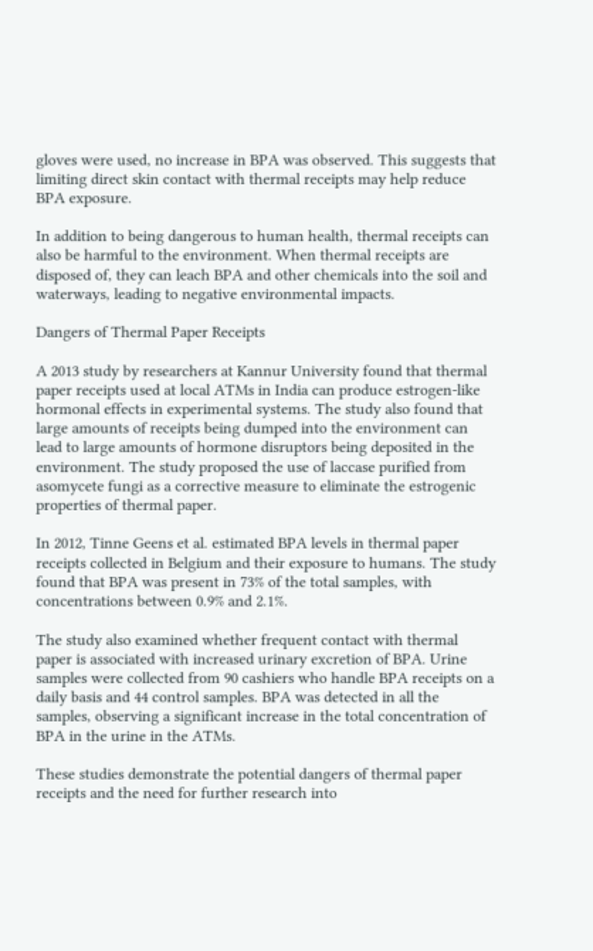gloves were used, no increase in BPA was observed. This suggests that limiting direct skin contact with thermal receipts may help reduce BPA exposure.

In addition to being dangerous to human health, thermal receipts can also be harmful to the environment. When thermal receipts are disposed of, they can leach BPA and other chemicals into the soil and waterways, leading to negative environmental impacts.

Dangers of Thermal Paper Receipts

A 2013 study by researchers at Kannur University found that thermal paper receipts used at local ATMs in India can produce estrogen-like hormonal effects in experimental systems. The study also found that large amounts of receipts being dumped into the environment can lead to large amounts of hormone disruptors being deposited in the environment. The study proposed the use of laccase purified from asomycete fungi as a corrective measure to eliminate the estrogenic properties of thermal paper.

In 2012, Tinne Geens et al. estimated BPA levels in thermal paper receipts collected in Belgium and their exposure to humans. The study found that BPA was present in 73% of the total samples, with concentrations between 0.9% and 2.1%.

The study also examined whether frequent contact with thermal paper is associated with increased urinary excretion of BPA. Urine samples were collected from 90 cashiers who handle BPA receipts on a daily basis and 44 control samples. BPA was detected in all the samples, observing a significant increase in the total concentration of BPA in the urine in the ATMs.

These studies demonstrate the potential dangers of thermal paper receipts and the need for further research into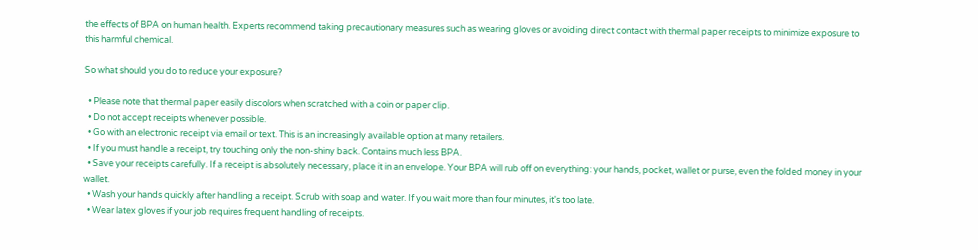the effects of BPA on human health. Experts recommend taking precautionary measures such as wearing gloves or avoiding direct contact with thermal paper receipts to minimize exposure to this harmful chemical.

So what should you do to reduce your exposure?

  • Please note that thermal paper easily discolors when scratched with a coin or paper clip.
  • Do not accept receipts whenever possible.
  • Go with an electronic receipt via email or text. This is an increasingly available option at many retailers.
  • If you must handle a receipt, try touching only the non-shiny back. Contains much less BPA.
  • Save your receipts carefully. If a receipt is absolutely necessary, place it in an envelope. Your BPA will rub off on everything: your hands, pocket, wallet or purse, even the folded money in your wallet.
  • Wash your hands quickly after handling a receipt. Scrub with soap and water. If you wait more than four minutes, it's too late.
  • Wear latex gloves if your job requires frequent handling of receipts.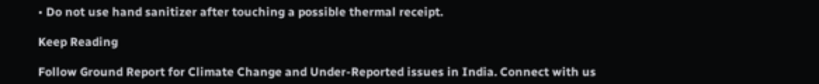• Do not use hand sanitizer after touching a possible thermal receipt.

Keep Reading

Follow Ground Report for Climate Change and Under-Reported issues in India. Connect with us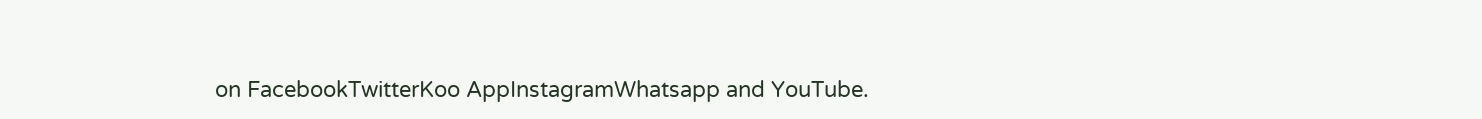on FacebookTwitterKoo AppInstagramWhatsapp and YouTube.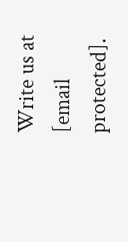Write us at [email protected].